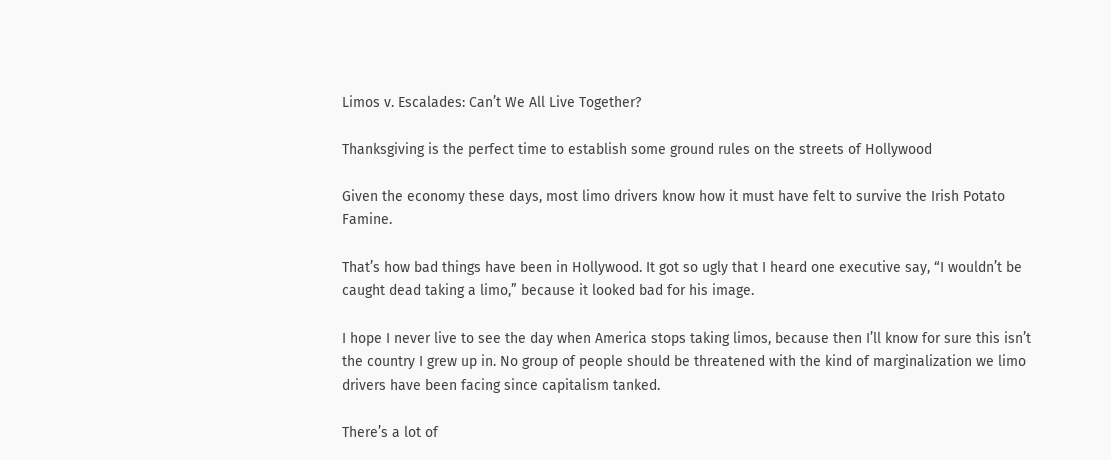Limos v. Escalades: Can’t We All Live Together?

Thanksgiving is the perfect time to establish some ground rules on the streets of Hollywood

Given the economy these days, most limo drivers know how it must have felt to survive the Irish Potato Famine.

That’s how bad things have been in Hollywood. It got so ugly that I heard one executive say, “I wouldn’t be caught dead taking a limo,” because it looked bad for his image.

I hope I never live to see the day when America stops taking limos, because then I’ll know for sure this isn’t the country I grew up in. No group of people should be threatened with the kind of marginalization we limo drivers have been facing since capitalism tanked.

There’s a lot of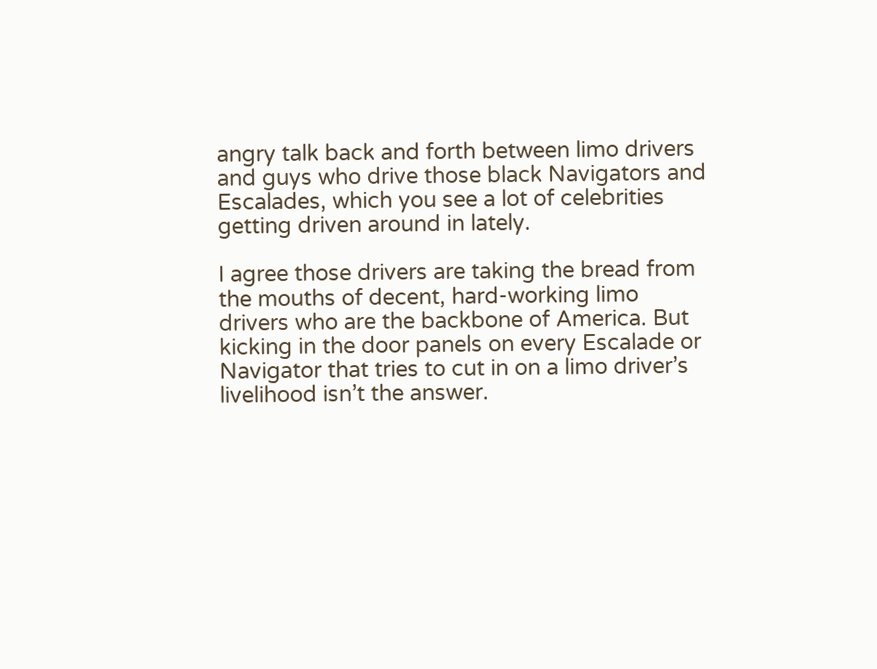angry talk back and forth between limo drivers and guys who drive those black Navigators and Escalades, which you see a lot of celebrities getting driven around in lately.

I agree those drivers are taking the bread from the mouths of decent, hard-working limo drivers who are the backbone of America. But kicking in the door panels on every Escalade or Navigator that tries to cut in on a limo driver’s livelihood isn’t the answer.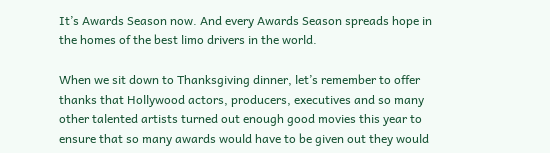It’s Awards Season now. And every Awards Season spreads hope in the homes of the best limo drivers in the world.

When we sit down to Thanksgiving dinner, let’s remember to offer thanks that Hollywood actors, producers, executives and so many other talented artists turned out enough good movies this year to ensure that so many awards would have to be given out they would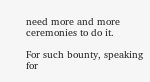need more and more ceremonies to do it.

For such bounty, speaking for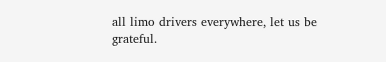all limo drivers everywhere, let us be grateful.